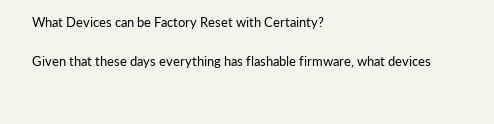What Devices can be Factory Reset with Certainty?

Given that these days everything has flashable firmware, what devices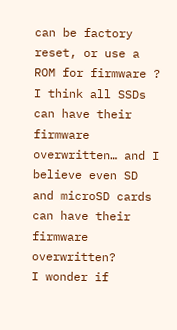can be factory reset, or use a ROM for firmware ?
I think all SSDs can have their firmware overwritten… and I believe even SD and microSD cards can have their firmware overwritten?
I wonder if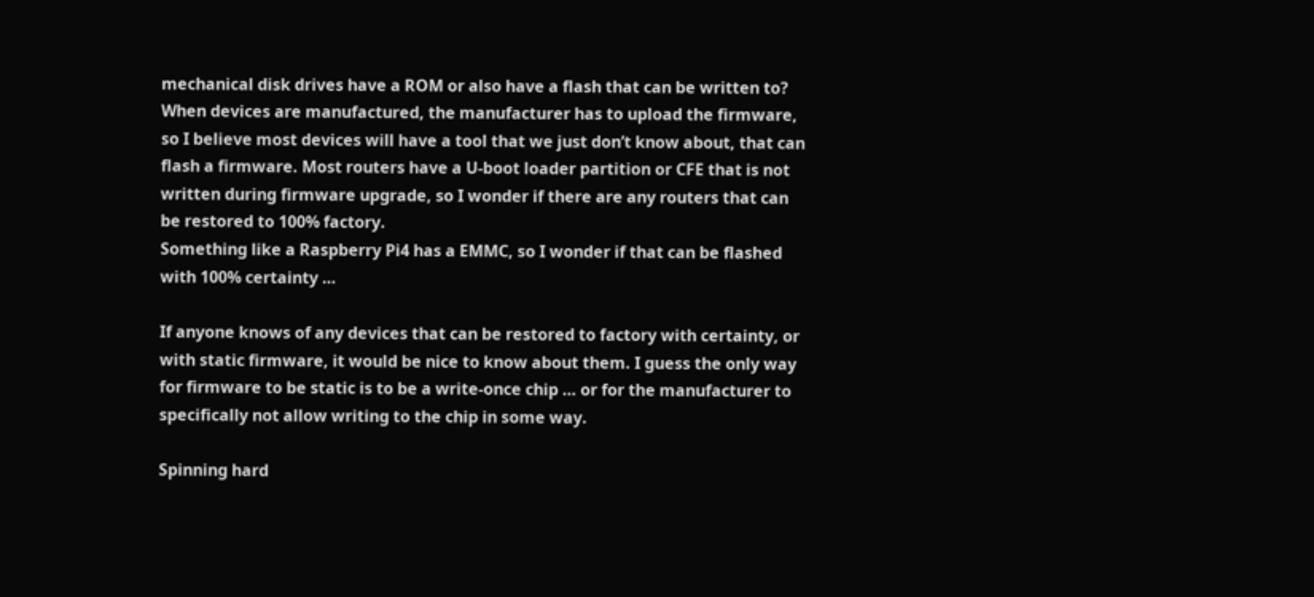mechanical disk drives have a ROM or also have a flash that can be written to?
When devices are manufactured, the manufacturer has to upload the firmware, so I believe most devices will have a tool that we just don’t know about, that can flash a firmware. Most routers have a U-boot loader partition or CFE that is not written during firmware upgrade, so I wonder if there are any routers that can be restored to 100% factory.
Something like a Raspberry Pi4 has a EMMC, so I wonder if that can be flashed with 100% certainty …

If anyone knows of any devices that can be restored to factory with certainty, or with static firmware, it would be nice to know about them. I guess the only way for firmware to be static is to be a write-once chip … or for the manufacturer to specifically not allow writing to the chip in some way.

Spinning hard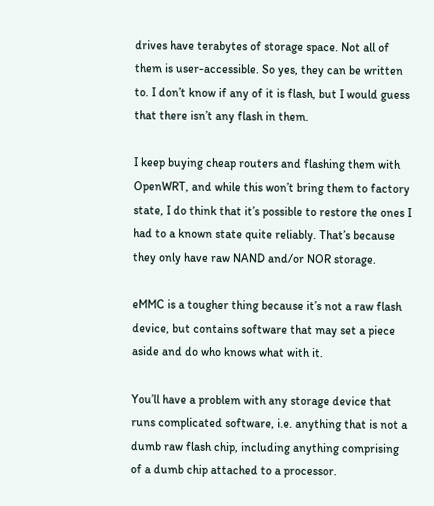drives have terabytes of storage space. Not all of them is user-accessible. So yes, they can be written to. I don’t know if any of it is flash, but I would guess that there isn’t any flash in them.

I keep buying cheap routers and flashing them with OpenWRT, and while this won’t bring them to factory state, I do think that it’s possible to restore the ones I had to a known state quite reliably. That’s because they only have raw NAND and/or NOR storage.

eMMC is a tougher thing because it’s not a raw flash device, but contains software that may set a piece aside and do who knows what with it.

You’ll have a problem with any storage device that runs complicated software, i.e. anything that is not a dumb raw flash chip, including anything comprising of a dumb chip attached to a processor.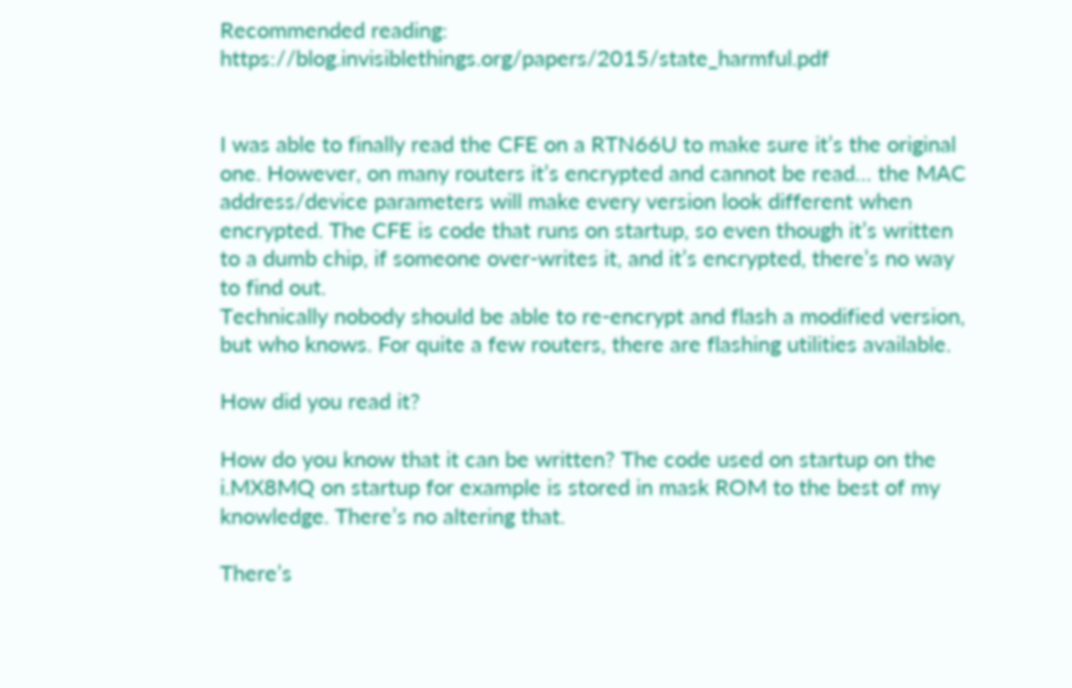Recommended reading: https://blog.invisiblethings.org/papers/2015/state_harmful.pdf


I was able to finally read the CFE on a RTN66U to make sure it’s the original one. However, on many routers it’s encrypted and cannot be read… the MAC address/device parameters will make every version look different when encrypted. The CFE is code that runs on startup, so even though it’s written to a dumb chip, if someone over-writes it, and it’s encrypted, there’s no way to find out.
Technically nobody should be able to re-encrypt and flash a modified version, but who knows. For quite a few routers, there are flashing utilities available.

How did you read it?

How do you know that it can be written? The code used on startup on the i.MX8MQ on startup for example is stored in mask ROM to the best of my knowledge. There’s no altering that.

There’s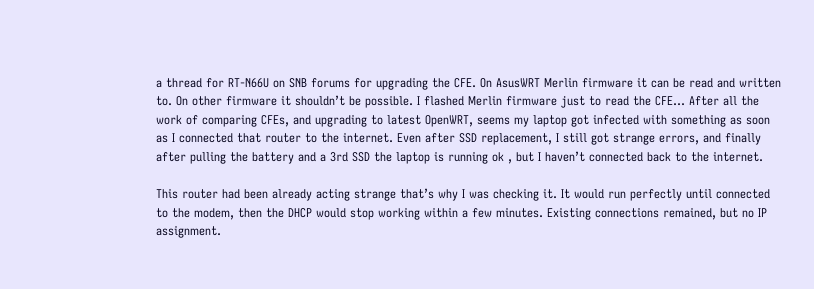a thread for RT-N66U on SNB forums for upgrading the CFE. On AsusWRT Merlin firmware it can be read and written to. On other firmware it shouldn’t be possible. I flashed Merlin firmware just to read the CFE… After all the work of comparing CFEs, and upgrading to latest OpenWRT, seems my laptop got infected with something as soon as I connected that router to the internet. Even after SSD replacement, I still got strange errors, and finally after pulling the battery and a 3rd SSD the laptop is running ok , but I haven’t connected back to the internet.

This router had been already acting strange that’s why I was checking it. It would run perfectly until connected to the modem, then the DHCP would stop working within a few minutes. Existing connections remained, but no IP assignment.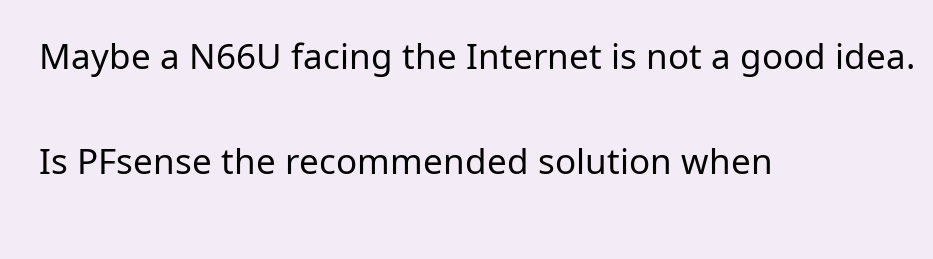Maybe a N66U facing the Internet is not a good idea.

Is PFsense the recommended solution when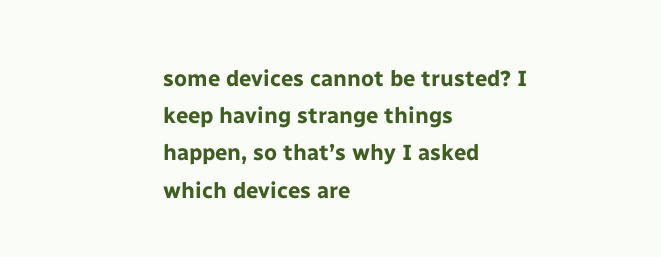some devices cannot be trusted? I keep having strange things happen, so that’s why I asked which devices are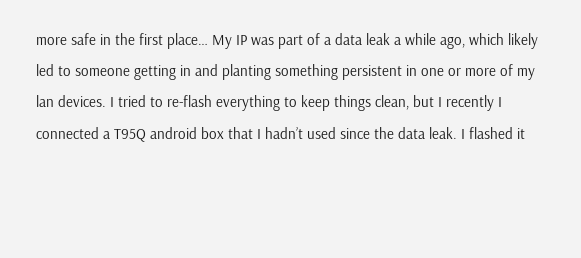more safe in the first place… My IP was part of a data leak a while ago, which likely led to someone getting in and planting something persistent in one or more of my lan devices. I tried to re-flash everything to keep things clean, but I recently I connected a T95Q android box that I hadn’t used since the data leak. I flashed it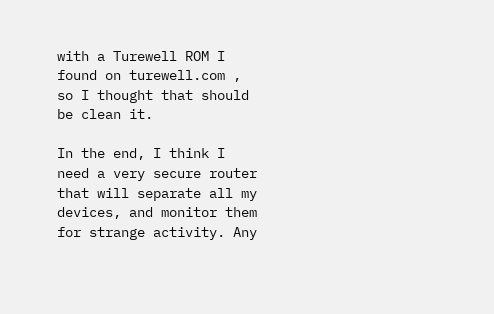with a Turewell ROM I found on turewell.com , so I thought that should be clean it.

In the end, I think I need a very secure router that will separate all my devices, and monitor them for strange activity. Any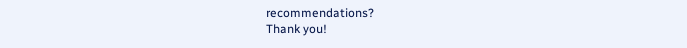recommendations?
Thank you!